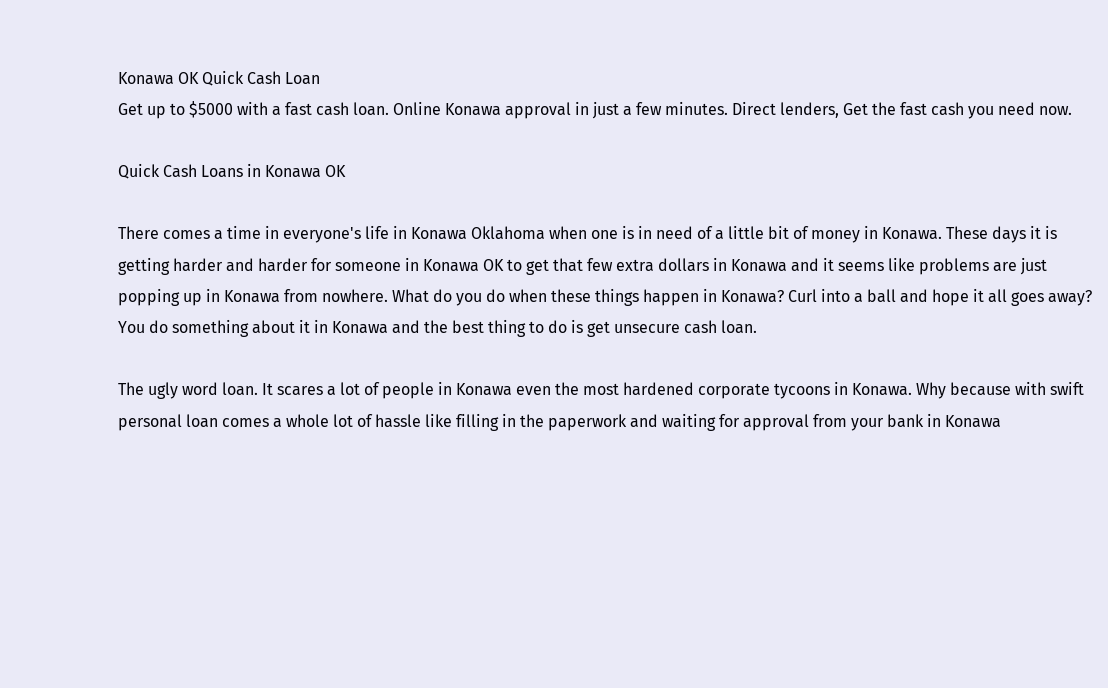Konawa OK Quick Cash Loan
Get up to $5000 with a fast cash loan. Online Konawa approval in just a few minutes. Direct lenders, Get the fast cash you need now.

Quick Cash Loans in Konawa OK

There comes a time in everyone's life in Konawa Oklahoma when one is in need of a little bit of money in Konawa. These days it is getting harder and harder for someone in Konawa OK to get that few extra dollars in Konawa and it seems like problems are just popping up in Konawa from nowhere. What do you do when these things happen in Konawa? Curl into a ball and hope it all goes away? You do something about it in Konawa and the best thing to do is get unsecure cash loan.

The ugly word loan. It scares a lot of people in Konawa even the most hardened corporate tycoons in Konawa. Why because with swift personal loan comes a whole lot of hassle like filling in the paperwork and waiting for approval from your bank in Konawa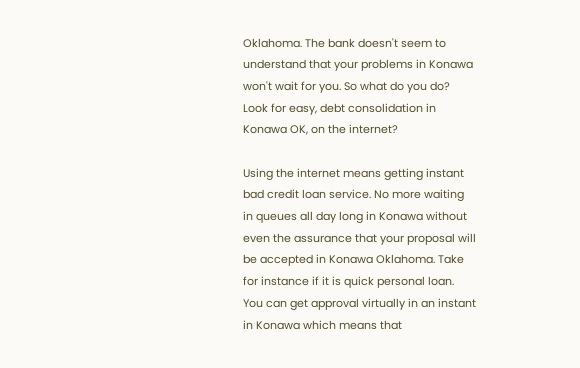Oklahoma. The bank doesn't seem to understand that your problems in Konawa won't wait for you. So what do you do? Look for easy, debt consolidation in Konawa OK, on the internet?

Using the internet means getting instant bad credit loan service. No more waiting in queues all day long in Konawa without even the assurance that your proposal will be accepted in Konawa Oklahoma. Take for instance if it is quick personal loan. You can get approval virtually in an instant in Konawa which means that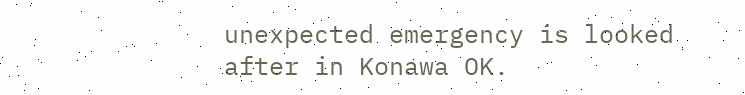unexpected emergency is looked after in Konawa OK.